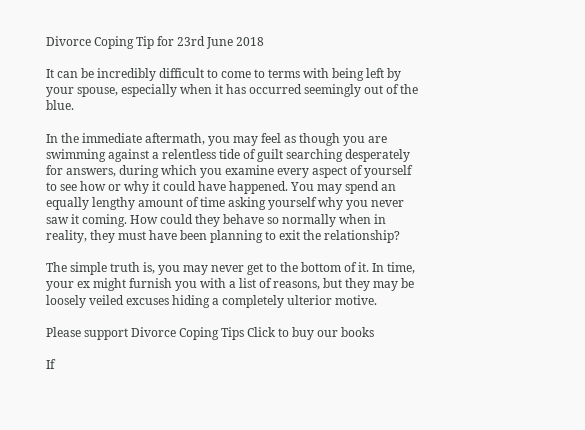Divorce Coping Tip for 23rd June 2018

It can be incredibly difficult to come to terms with being left by your spouse, especially when it has occurred seemingly out of the blue.

In the immediate aftermath, you may feel as though you are swimming against a relentless tide of guilt searching desperately for answers, during which you examine every aspect of yourself to see how or why it could have happened. You may spend an equally lengthy amount of time asking yourself why you never saw it coming. How could they behave so normally when in reality, they must have been planning to exit the relationship?

The simple truth is, you may never get to the bottom of it. In time, your ex might furnish you with a list of reasons, but they may be loosely veiled excuses hiding a completely ulterior motive.

Please support Divorce Coping Tips Click to buy our books

If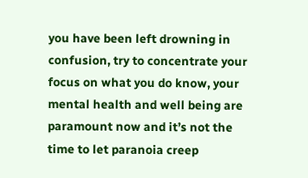you have been left drowning in confusion, try to concentrate your focus on what you do know, your mental health and well being are paramount now and it’s not the time to let paranoia creep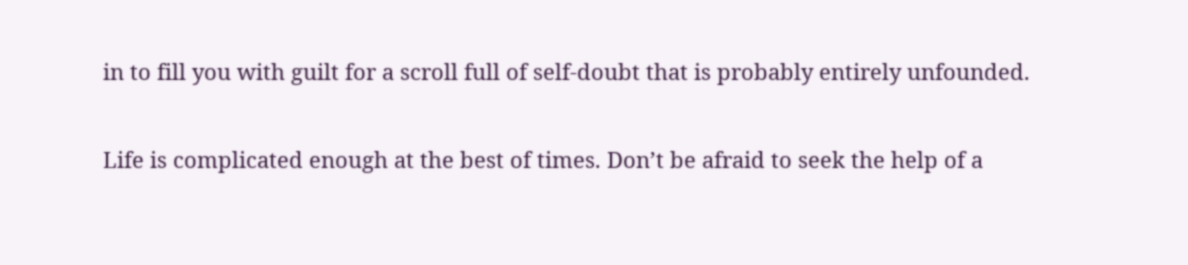in to fill you with guilt for a scroll full of self-doubt that is probably entirely unfounded.

Life is complicated enough at the best of times. Don’t be afraid to seek the help of a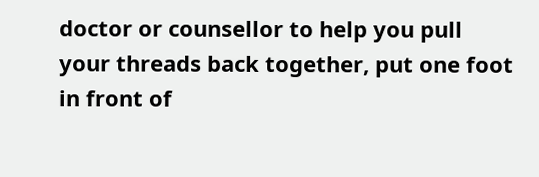doctor or counsellor to help you pull your threads back together, put one foot in front of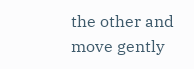the other and move gently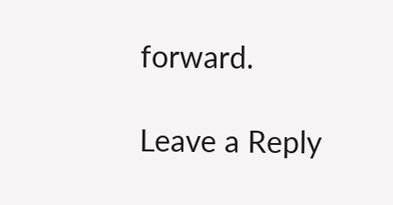forward.

Leave a Reply